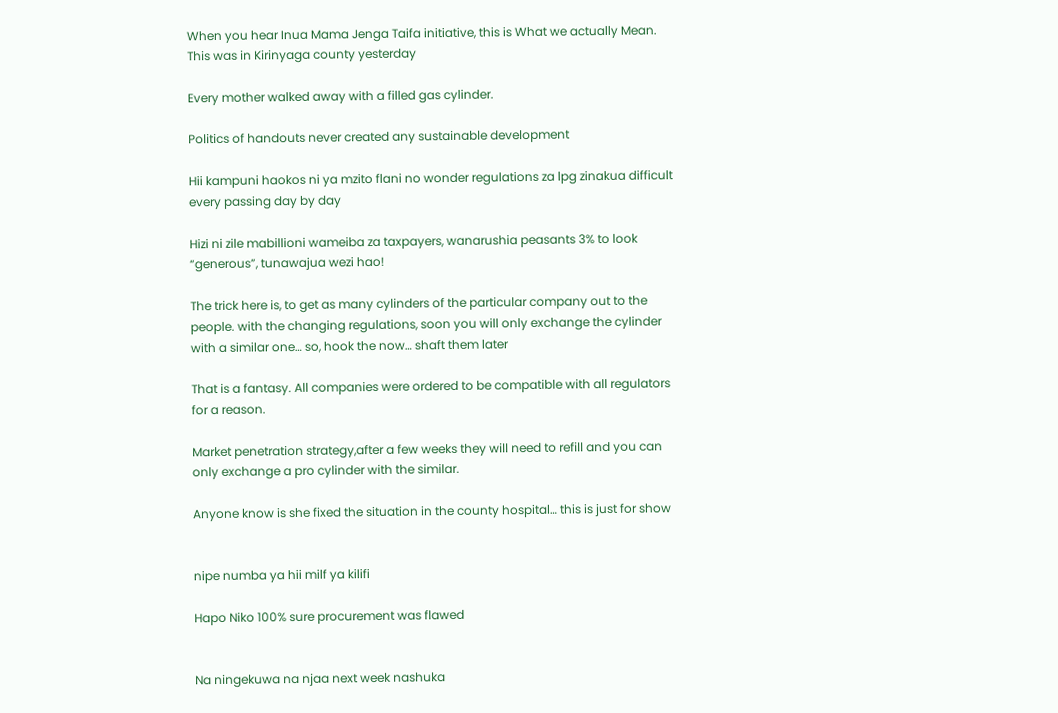When you hear Inua Mama Jenga Taifa initiative, this is What we actually Mean.
This was in Kirinyaga county yesterday

Every mother walked away with a filled gas cylinder.

Politics of handouts never created any sustainable development

Hii kampuni haokos ni ya mzito flani no wonder regulations za lpg zinakua difficult every passing day by day

Hizi ni zile mabillioni wameiba za taxpayers, wanarushia peasants 3% to look “generous”, tunawajua wezi hao!

The trick here is, to get as many cylinders of the particular company out to the people. with the changing regulations, soon you will only exchange the cylinder with a similar one… so, hook the now… shaft them later

That is a fantasy. All companies were ordered to be compatible with all regulators for a reason.

Market penetration strategy,after a few weeks they will need to refill and you can only exchange a pro cylinder with the similar.

Anyone know is she fixed the situation in the county hospital… this is just for show


nipe numba ya hii milf ya kilifi

Hapo Niko 100% sure procurement was flawed


Na ningekuwa na njaa next week nashuka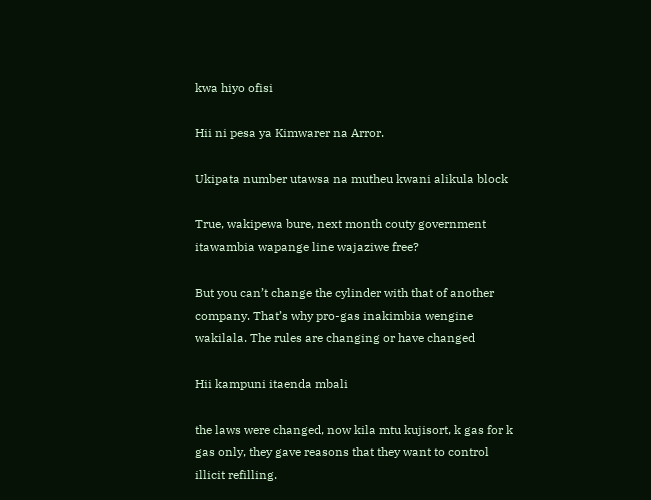kwa hiyo ofisi

Hii ni pesa ya Kimwarer na Arror.

Ukipata number utawsa na mutheu kwani alikula block

True, wakipewa bure, next month couty government itawambia wapange line wajaziwe free?

But you can’t change the cylinder with that of another company. That’s why pro-gas inakimbia wengine wakilala. The rules are changing or have changed

Hii kampuni itaenda mbali

the laws were changed, now kila mtu kujisort, k gas for k gas only, they gave reasons that they want to control illicit refilling.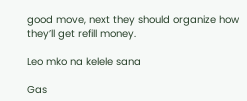good move, next they should organize how they’ll get refill money.

Leo mko na kelele sana

Gas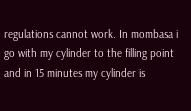regulations cannot work. In mombasa i go with my cylinder to the filling point and in 15 minutes my cylinder is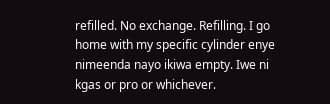refilled. No exchange. Refilling. I go home with my specific cylinder enye nimeenda nayo ikiwa empty. Iwe ni kgas or pro or whichever.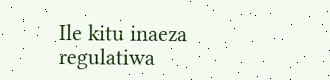Ile kitu inaeza regulatiwa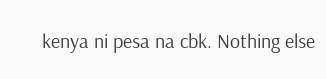kenya ni pesa na cbk. Nothing else